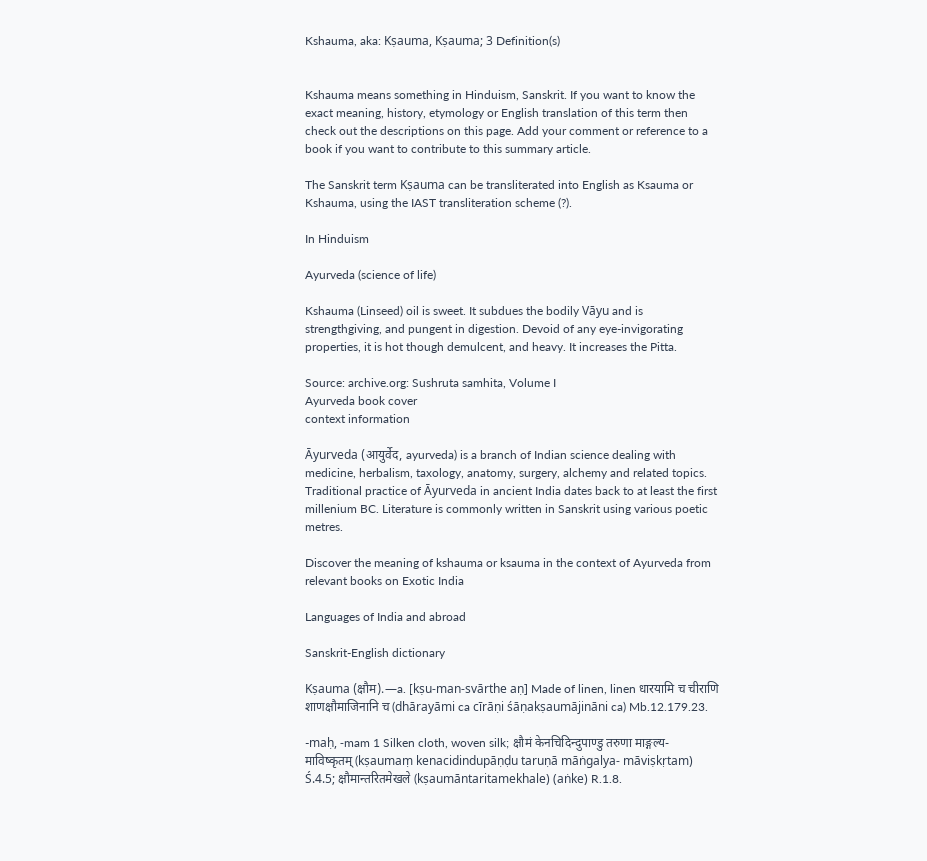Kshauma, aka: Kṣauma, Kṣauma; 3 Definition(s)


Kshauma means something in Hinduism, Sanskrit. If you want to know the exact meaning, history, etymology or English translation of this term then check out the descriptions on this page. Add your comment or reference to a book if you want to contribute to this summary article.

The Sanskrit term Kṣauma can be transliterated into English as Ksauma or Kshauma, using the IAST transliteration scheme (?).

In Hinduism

Ayurveda (science of life)

Kshauma (Linseed) oil is sweet. It subdues the bodily Vāyu and is strengthgiving, and pungent in digestion. Devoid of any eye-invigorating properties, it is hot though demulcent, and heavy. It increases the Pitta.

Source: archive.org: Sushruta samhita, Volume I
Ayurveda book cover
context information

Āyurveda (आयुर्वेद, ayurveda) is a branch of Indian science dealing with medicine, herbalism, taxology, anatomy, surgery, alchemy and related topics. Traditional practice of Āyurveda in ancient India dates back to at least the first millenium BC. Literature is commonly written in Sanskrit using various poetic metres.

Discover the meaning of kshauma or ksauma in the context of Ayurveda from relevant books on Exotic India

Languages of India and abroad

Sanskrit-English dictionary

Kṣauma (क्षौम).—a. [kṣu-man-svārthe aṇ] Made of linen, linen धारयामि च चीराणि शाणक्षौमाजिनानि च (dhārayāmi ca cīrāṇi śāṇakṣaumājināni ca) Mb.12.179.23.

-maḥ, -mam 1 Silken cloth, woven silk; क्षौमं केनचिदिन्दुपाण्डु तरुणा माङ्गल्य- माविष्कृतम् (kṣaumaṃ kenacidindupāṇḍu taruṇā māṅgalya- māviṣkṛtam) Ś.4.5; क्षौमान्तरितमेखले (kṣaumāntaritamekhale) (aṅke) R.1.8.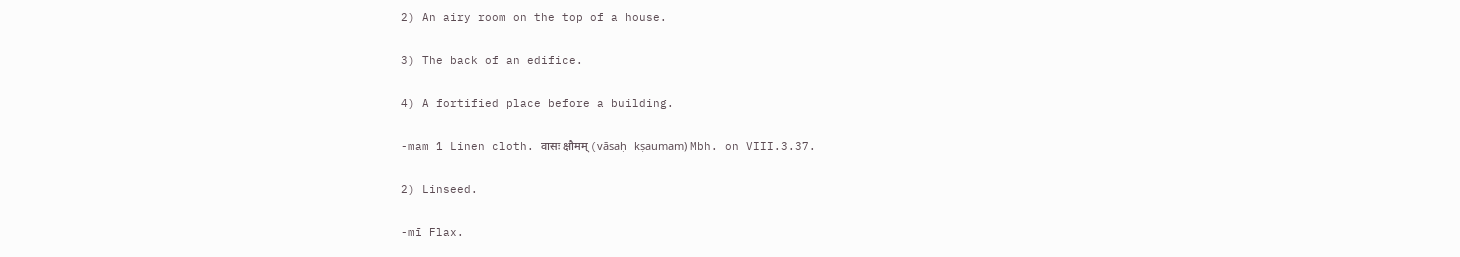2) An airy room on the top of a house.

3) The back of an edifice.

4) A fortified place before a building.

-mam 1 Linen cloth. वासः क्षौमम् (vāsaḥ kṣaumam) Mbh. on VIII.3.37.

2) Linseed.

-mī Flax.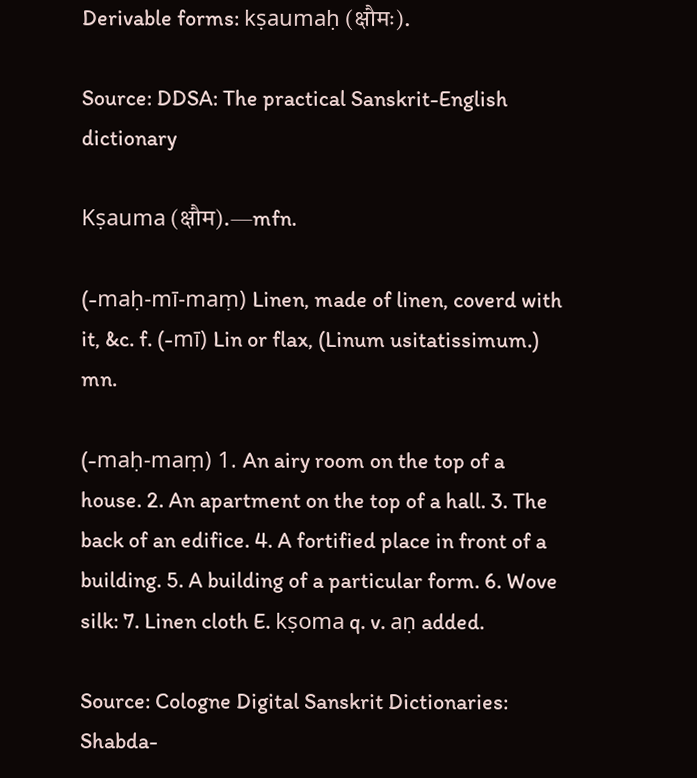Derivable forms: kṣaumaḥ (क्षौमः).

Source: DDSA: The practical Sanskrit-English dictionary

Kṣauma (क्षौम).—mfn.

(-maḥ-mī-maṃ) Linen, made of linen, coverd with it, &c. f. (-mī) Lin or flax, (Linum usitatissimum.) mn.

(-maḥ-maṃ) 1. An airy room on the top of a house. 2. An apartment on the top of a hall. 3. The back of an edifice. 4. A fortified place in front of a building. 5. A building of a particular form. 6. Wove silk: 7. Linen cloth E. kṣoma q. v. aṇ added.

Source: Cologne Digital Sanskrit Dictionaries: Shabda-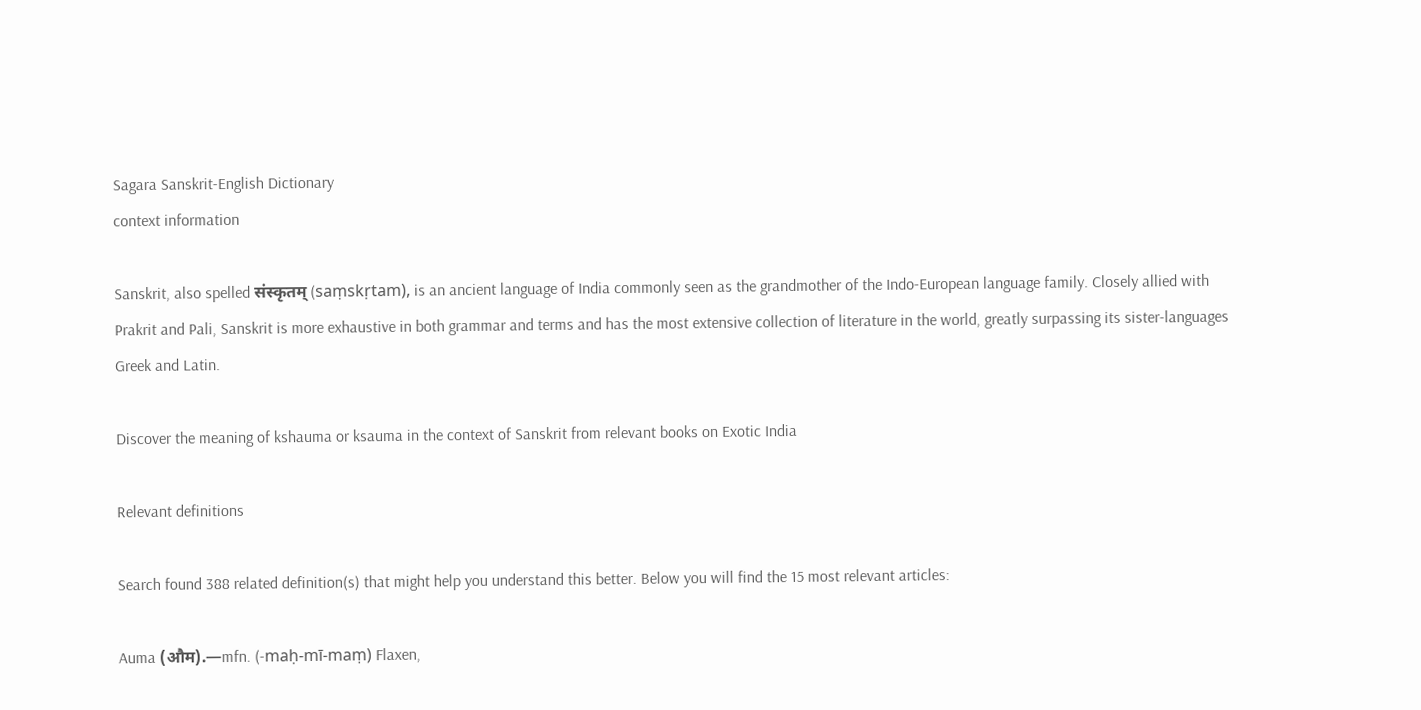Sagara Sanskrit-English Dictionary
context information

Sanskrit, also spelled संस्कृतम् (saṃskṛtam), is an ancient language of India commonly seen as the grandmother of the Indo-European language family. Closely allied with Prakrit and Pali, Sanskrit is more exhaustive in both grammar and terms and has the most extensive collection of literature in the world, greatly surpassing its sister-languages Greek and Latin.

Discover the meaning of kshauma or ksauma in the context of Sanskrit from relevant books on Exotic India

Relevant definitions

Search found 388 related definition(s) that might help you understand this better. Below you will find the 15 most relevant articles:

Auma (औम).—mfn. (-maḥ-mī-maṃ) Flaxen,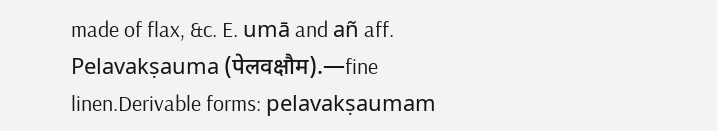made of flax, &c. E. umā and añ aff.
Pelavakṣauma (पेलवक्षौम).—fine linen.Derivable forms: pelavakṣaumam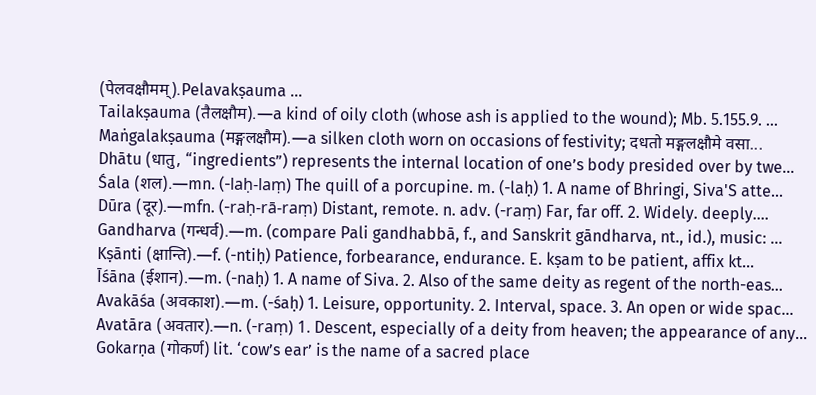(पेलवक्षौमम्).Pelavakṣauma ...
Tailakṣauma (तैलक्षौम).—a kind of oily cloth (whose ash is applied to the wound); Mb. 5.155.9. ...
Maṅgalakṣauma (मङ्गलक्षौम).—a silken cloth worn on occasions of festivity; दधतो मङ्गलक्षौमे वसा...
Dhātu (धातु, “ingredients”) represents the internal location of one’s body presided over by twe...
Śala (शल).—mn. (-laḥ-laṃ) The quill of a porcupine. m. (-laḥ) 1. A name of Bhringi, Siva'S atte...
Dūra (दूर).—mfn. (-raḥ-rā-raṃ) Distant, remote. n. adv. (-raṃ) Far, far off. 2. Widely. deeply....
Gandharva (गन्धर्व).—m. (compare Pali gandhabbā, f., and Sanskrit gāndharva, nt., id.), music: ...
Kṣānti (क्षान्ति).—f. (-ntiḥ) Patience, forbearance, endurance. E. kṣam to be patient, affix kt...
Īśāna (ईशान).—m. (-naḥ) 1. A name of Siva. 2. Also of the same deity as regent of the north-eas...
Avakāśa (अवकाश).—m. (-śaḥ) 1. Leisure, opportunity. 2. Interval, space. 3. An open or wide spac...
Avatāra (अवतार).—n. (-raṃ) 1. Descent, especially of a deity from heaven; the appearance of any...
Gokarṇa (गोकर्ण) lit. ‘cow’s ear’ is the name of a sacred place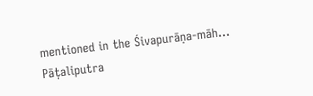mentioned in the Śivapurāṇa-māh...
Pāṭaliputra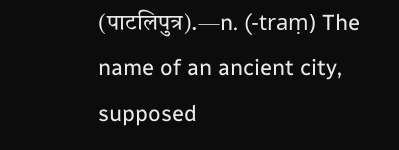(पाटलिपुत्र).—n. (-traṃ) The name of an ancient city, supposed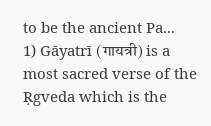to be the ancient Pa...
1) Gāyatrī (गायत्री) is a most sacred verse of the Ṛgveda which is the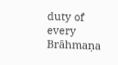duty of every Brāhmaṇa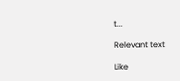t...

Relevant text

Like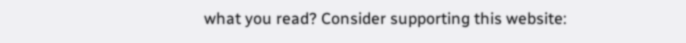what you read? Consider supporting this website: